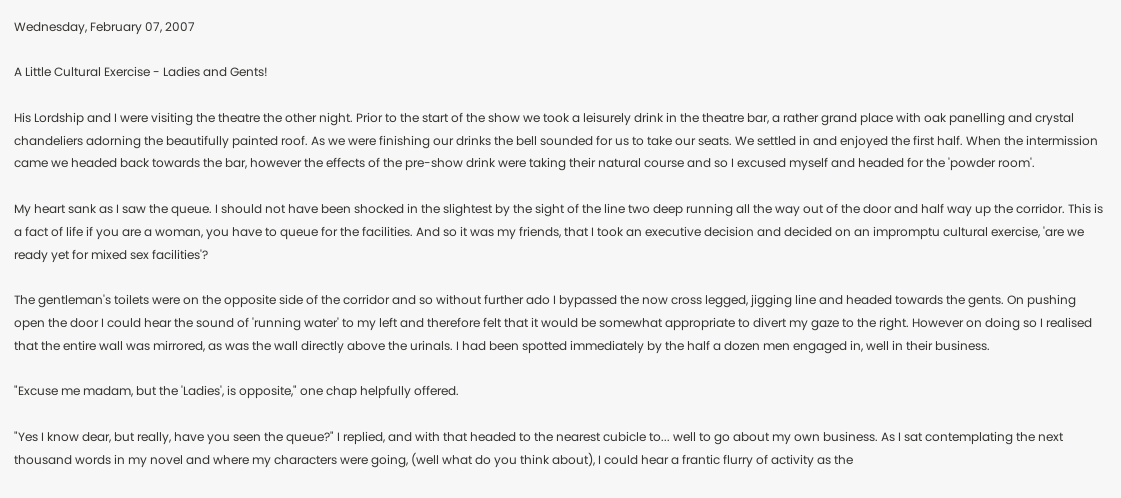Wednesday, February 07, 2007

A Little Cultural Exercise - Ladies and Gents!

His Lordship and I were visiting the theatre the other night. Prior to the start of the show we took a leisurely drink in the theatre bar, a rather grand place with oak panelling and crystal chandeliers adorning the beautifully painted roof. As we were finishing our drinks the bell sounded for us to take our seats. We settled in and enjoyed the first half. When the intermission came we headed back towards the bar, however the effects of the pre-show drink were taking their natural course and so I excused myself and headed for the 'powder room'.

My heart sank as I saw the queue. I should not have been shocked in the slightest by the sight of the line two deep running all the way out of the door and half way up the corridor. This is a fact of life if you are a woman, you have to queue for the facilities. And so it was my friends, that I took an executive decision and decided on an impromptu cultural exercise, 'are we ready yet for mixed sex facilities'?

The gentleman's toilets were on the opposite side of the corridor and so without further ado I bypassed the now cross legged, jigging line and headed towards the gents. On pushing open the door I could hear the sound of 'running water' to my left and therefore felt that it would be somewhat appropriate to divert my gaze to the right. However on doing so I realised that the entire wall was mirrored, as was the wall directly above the urinals. I had been spotted immediately by the half a dozen men engaged in, well in their business.

"Excuse me madam, but the 'Ladies', is opposite," one chap helpfully offered.

"Yes I know dear, but really, have you seen the queue?" I replied, and with that headed to the nearest cubicle to... well to go about my own business. As I sat contemplating the next thousand words in my novel and where my characters were going, (well what do you think about), I could hear a frantic flurry of activity as the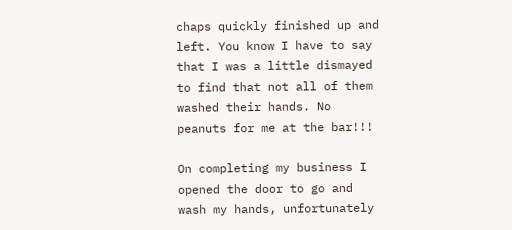chaps quickly finished up and left. You know I have to say that I was a little dismayed to find that not all of them washed their hands. No peanuts for me at the bar!!!

On completing my business I opened the door to go and wash my hands, unfortunately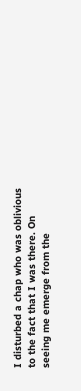I disturbed a chap who was oblivious to the fact that I was there. On seeing me emerge from the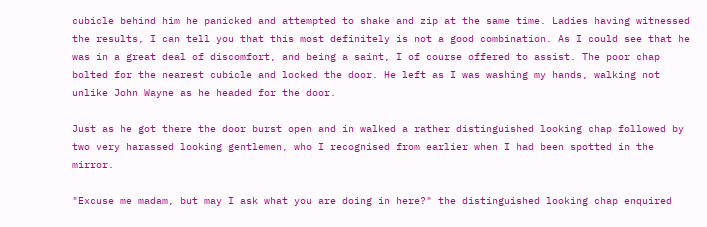cubicle behind him he panicked and attempted to shake and zip at the same time. Ladies having witnessed the results, I can tell you that this most definitely is not a good combination. As I could see that he was in a great deal of discomfort, and being a saint, I of course offered to assist. The poor chap bolted for the nearest cubicle and locked the door. He left as I was washing my hands, walking not unlike John Wayne as he headed for the door.

Just as he got there the door burst open and in walked a rather distinguished looking chap followed by two very harassed looking gentlemen, who I recognised from earlier when I had been spotted in the mirror.

"Excuse me madam, but may I ask what you are doing in here?" the distinguished looking chap enquired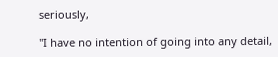seriously,

"I have no intention of going into any detail,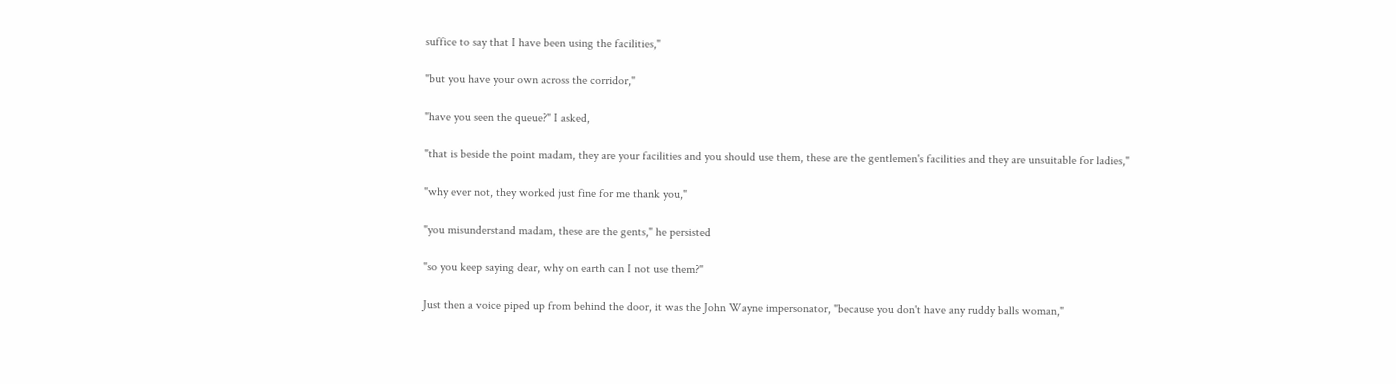suffice to say that I have been using the facilities,"

"but you have your own across the corridor,"

"have you seen the queue?" I asked,

"that is beside the point madam, they are your facilities and you should use them, these are the gentlemen's facilities and they are unsuitable for ladies,"

"why ever not, they worked just fine for me thank you,"

"you misunderstand madam, these are the gents," he persisted

"so you keep saying dear, why on earth can I not use them?"

Just then a voice piped up from behind the door, it was the John Wayne impersonator, "because you don't have any ruddy balls woman,"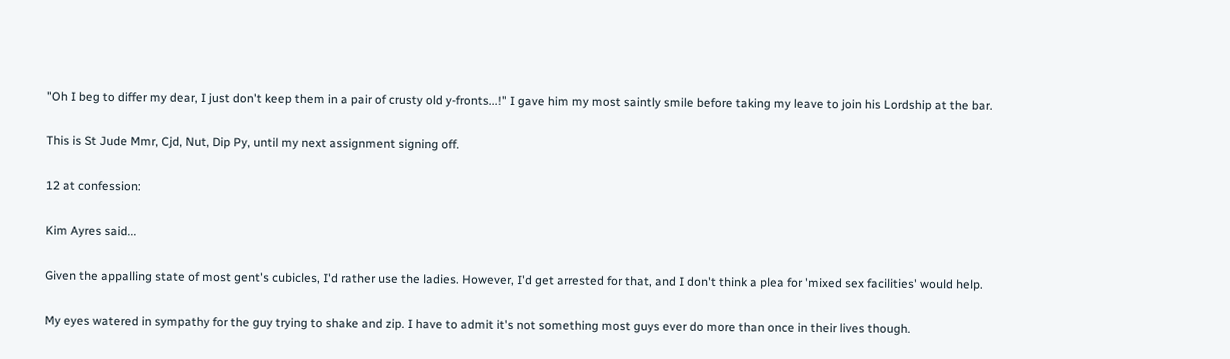"Oh I beg to differ my dear, I just don't keep them in a pair of crusty old y-fronts...!" I gave him my most saintly smile before taking my leave to join his Lordship at the bar.

This is St Jude Mmr, Cjd, Nut, Dip Py, until my next assignment signing off.

12 at confession:

Kim Ayres said...

Given the appalling state of most gent's cubicles, I'd rather use the ladies. However, I'd get arrested for that, and I don't think a plea for 'mixed sex facilities' would help.

My eyes watered in sympathy for the guy trying to shake and zip. I have to admit it's not something most guys ever do more than once in their lives though.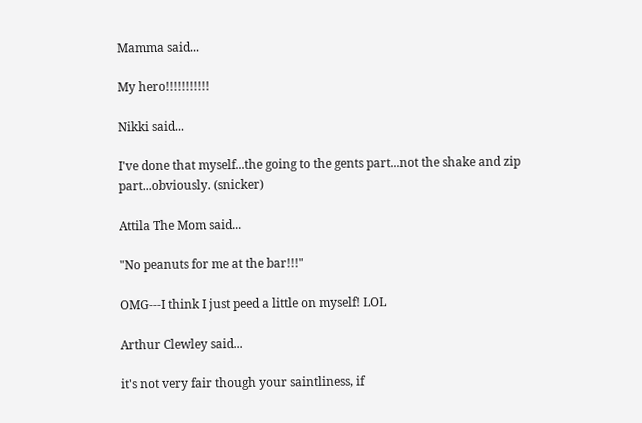Mamma said...

My hero!!!!!!!!!!!

Nikki said...

I've done that myself...the going to the gents part...not the shake and zip part...obviously. (snicker)

Attila The Mom said...

"No peanuts for me at the bar!!!"

OMG---I think I just peed a little on myself! LOL

Arthur Clewley said...

it's not very fair though your saintliness, if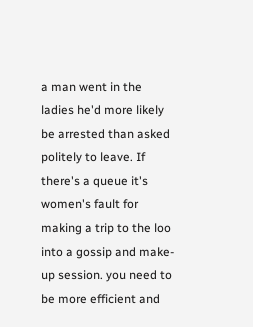a man went in the ladies he'd more likely be arrested than asked politely to leave. If there's a queue it's women's fault for making a trip to the loo into a gossip and make-up session. you need to be more efficient and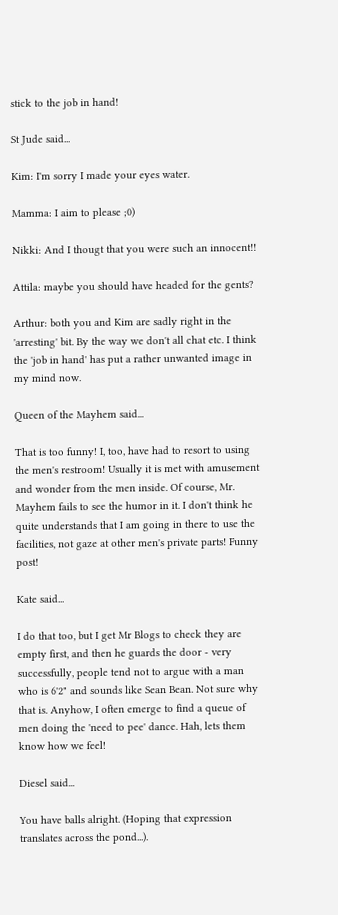stick to the job in hand!

St Jude said...

Kim: I'm sorry I made your eyes water.

Mamma: I aim to please ;0)

Nikki: And I thougt that you were such an innocent!!

Attila: maybe you should have headed for the gents?

Arthur: both you and Kim are sadly right in the 'arresting' bit. By the way we don't all chat etc. I think the 'job in hand' has put a rather unwanted image in my mind now.

Queen of the Mayhem said...

That is too funny! I, too, have had to resort to using the men's restroom! Usually it is met with amusement and wonder from the men inside. Of course, Mr. Mayhem fails to see the humor in it. I don't think he quite understands that I am going in there to use the facilities, not gaze at other men's private parts! Funny post!

Kate said...

I do that too, but I get Mr Blogs to check they are empty first, and then he guards the door - very successfully, people tend not to argue with a man who is 6'2" and sounds like Sean Bean. Not sure why that is. Anyhow, I often emerge to find a queue of men doing the 'need to pee' dance. Hah, lets them know how we feel!

Diesel said...

You have balls alright. (Hoping that expression translates across the pond...).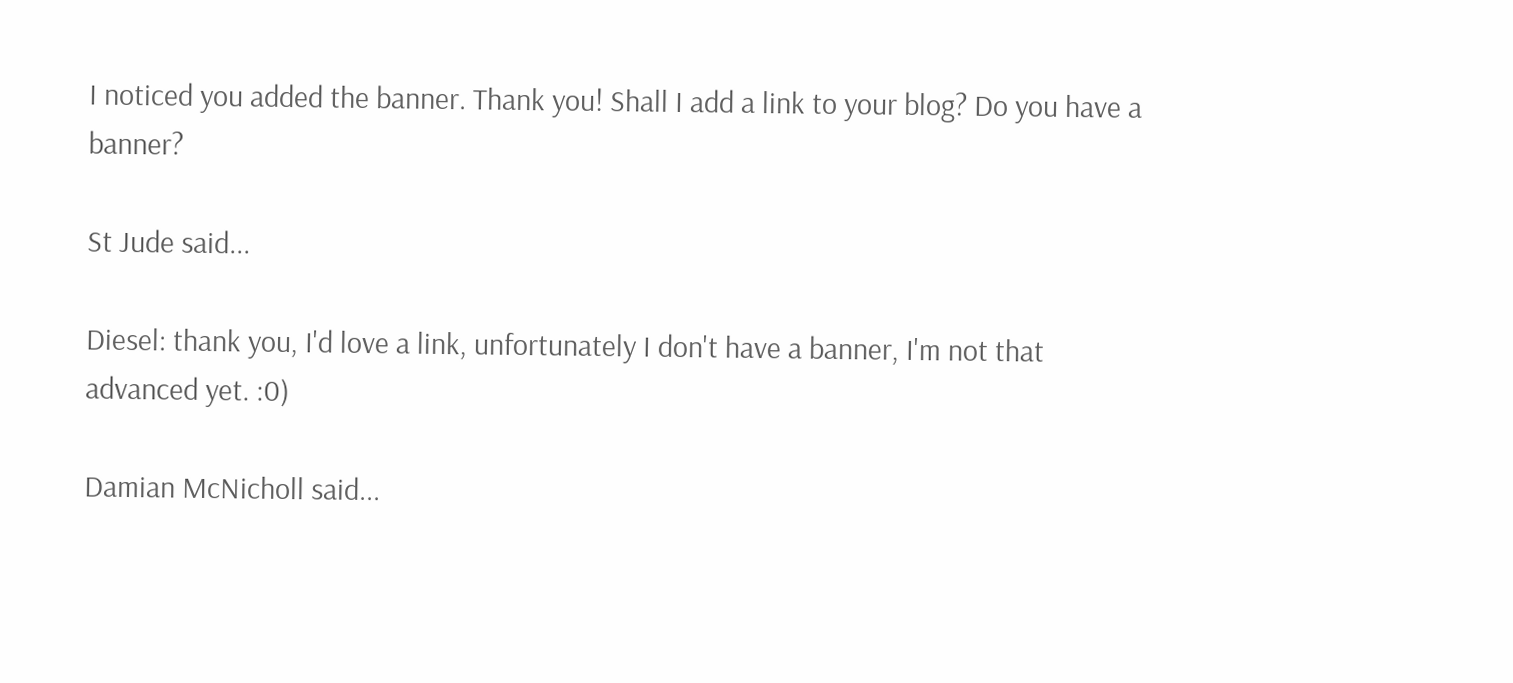I noticed you added the banner. Thank you! Shall I add a link to your blog? Do you have a banner?

St Jude said...

Diesel: thank you, I'd love a link, unfortunately I don't have a banner, I'm not that advanced yet. :0)

Damian McNicholl said...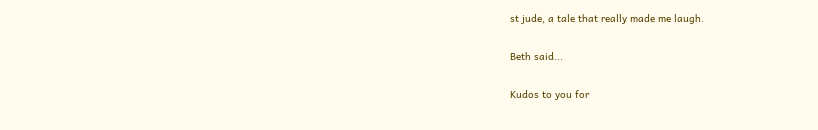st jude, a tale that really made me laugh.

Beth said...

Kudos to you for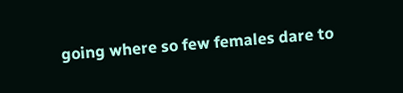going where so few females dare to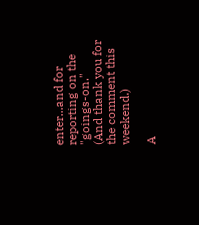enter...and for reporting on the "goings-on."
(And thank you for the comment this weekend.)

A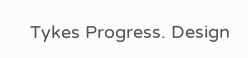Tykes Progress. Design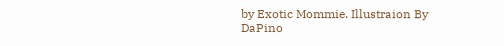by Exotic Mommie. Illustraion By DaPino